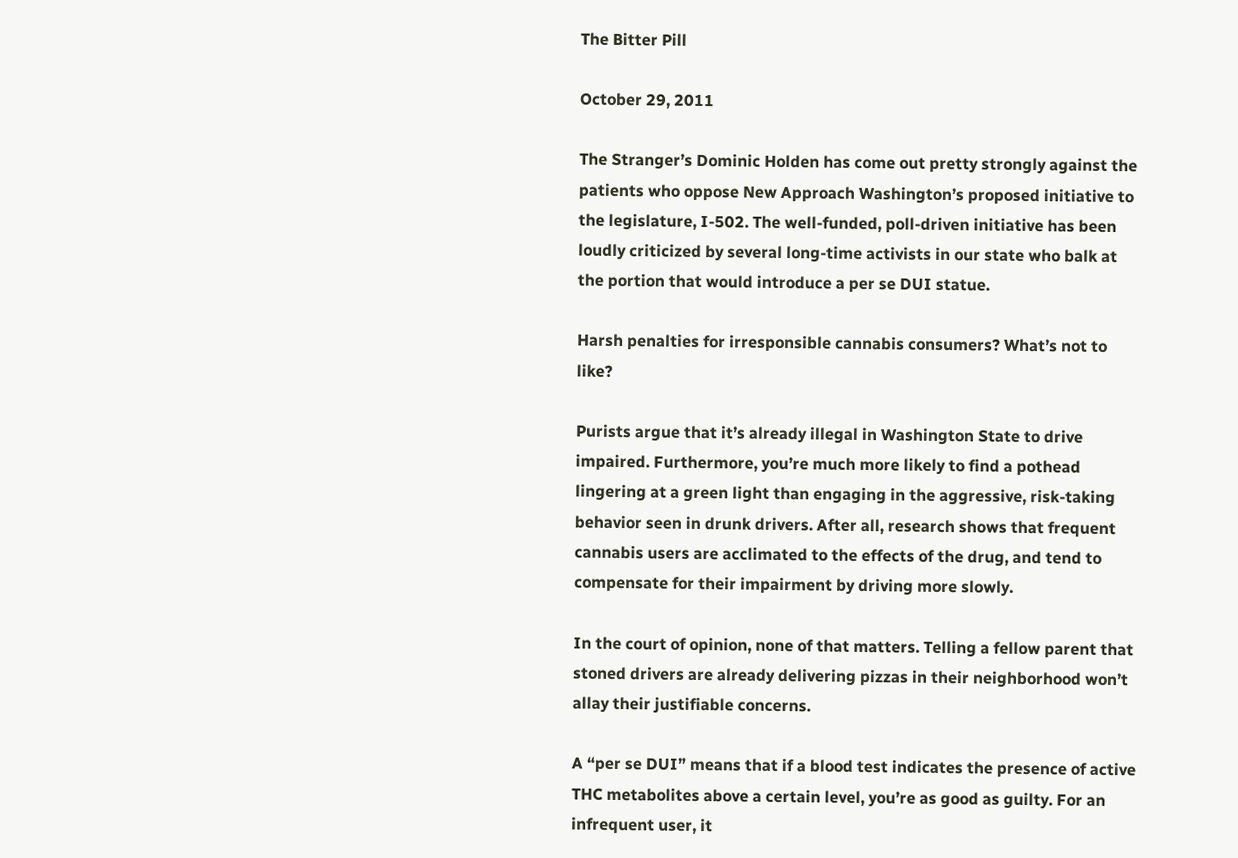The Bitter Pill

October 29, 2011

The Stranger’s Dominic Holden has come out pretty strongly against the patients who oppose New Approach Washington’s proposed initiative to the legislature, I-502. The well-funded, poll-driven initiative has been loudly criticized by several long-time activists in our state who balk at the portion that would introduce a per se DUI statue.

Harsh penalties for irresponsible cannabis consumers? What’s not to like?

Purists argue that it’s already illegal in Washington State to drive impaired. Furthermore, you’re much more likely to find a pothead lingering at a green light than engaging in the aggressive, risk-taking behavior seen in drunk drivers. After all, research shows that frequent cannabis users are acclimated to the effects of the drug, and tend to compensate for their impairment by driving more slowly.

In the court of opinion, none of that matters. Telling a fellow parent that stoned drivers are already delivering pizzas in their neighborhood won’t allay their justifiable concerns.

A “per se DUI” means that if a blood test indicates the presence of active THC metabolites above a certain level, you’re as good as guilty. For an infrequent user, it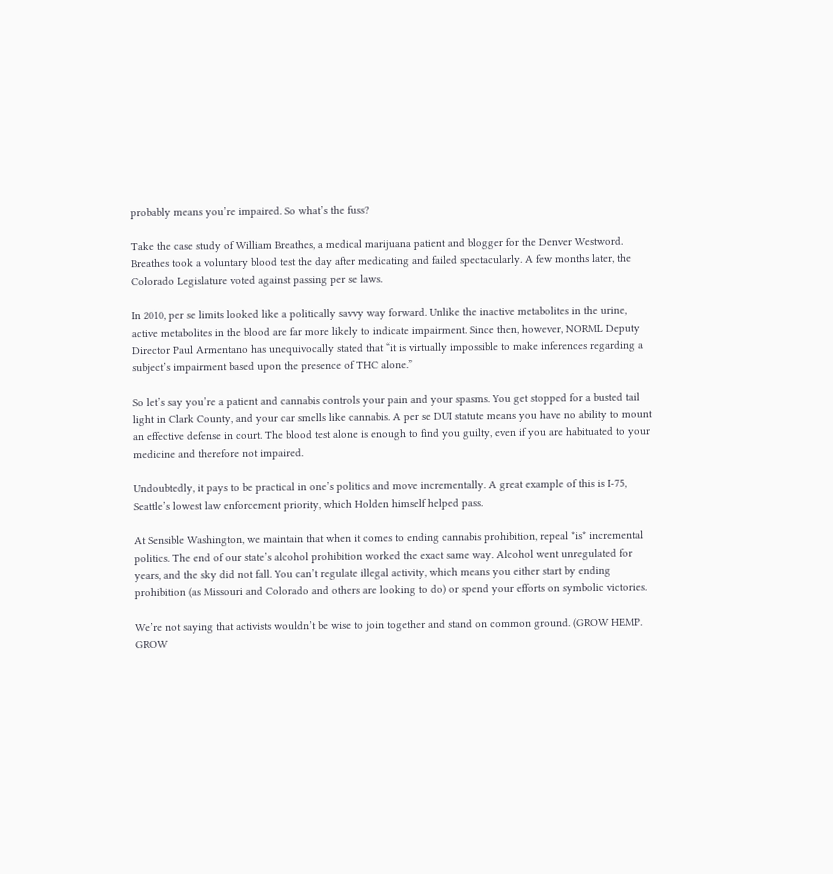probably means you’re impaired. So what’s the fuss?

Take the case study of William Breathes, a medical marijuana patient and blogger for the Denver Westword. Breathes took a voluntary blood test the day after medicating and failed spectacularly. A few months later, the Colorado Legislature voted against passing per se laws.

In 2010, per se limits looked like a politically savvy way forward. Unlike the inactive metabolites in the urine, active metabolites in the blood are far more likely to indicate impairment. Since then, however, NORML Deputy Director Paul Armentano has unequivocally stated that “it is virtually impossible to make inferences regarding a subject’s impairment based upon the presence of THC alone.”

So let’s say you’re a patient and cannabis controls your pain and your spasms. You get stopped for a busted tail light in Clark County, and your car smells like cannabis. A per se DUI statute means you have no ability to mount an effective defense in court. The blood test alone is enough to find you guilty, even if you are habituated to your medicine and therefore not impaired.

Undoubtedly, it pays to be practical in one’s politics and move incrementally. A great example of this is I-75, Seattle’s lowest law enforcement priority, which Holden himself helped pass.

At Sensible Washington, we maintain that when it comes to ending cannabis prohibition, repeal *is* incremental politics. The end of our state’s alcohol prohibition worked the exact same way. Alcohol went unregulated for years, and the sky did not fall. You can’t regulate illegal activity, which means you either start by ending prohibition (as Missouri and Colorado and others are looking to do) or spend your efforts on symbolic victories.

We’re not saying that activists wouldn’t be wise to join together and stand on common ground. (GROW HEMP. GROW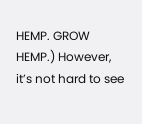HEMP. GROW HEMP.) However, it’s not hard to see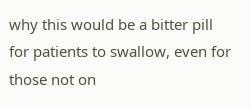why this would be a bitter pill for patients to swallow, even for those not on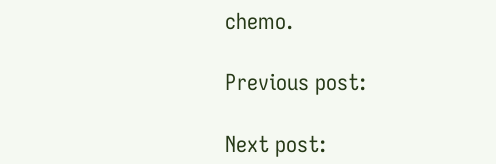chemo.

Previous post:

Next post: